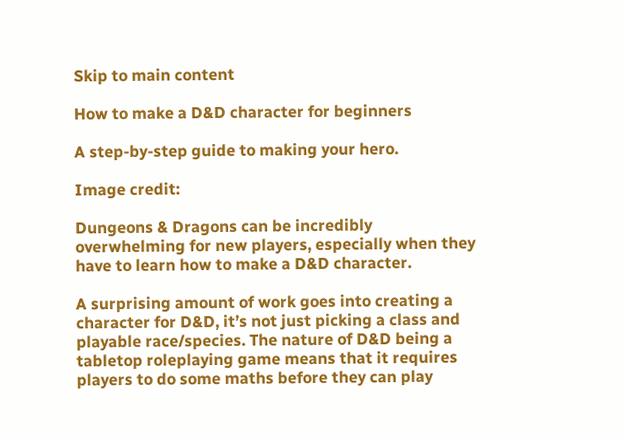Skip to main content

How to make a D&D character for beginners

A step-by-step guide to making your hero.

Image credit:

Dungeons & Dragons can be incredibly overwhelming for new players, especially when they have to learn how to make a D&D character.

A surprising amount of work goes into creating a character for D&D, it’s not just picking a class and playable race/species. The nature of D&D being a tabletop roleplaying game means that it requires players to do some maths before they can play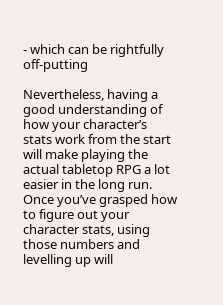- which can be rightfully off-putting

Nevertheless, having a good understanding of how your character’s stats work from the start will make playing the actual tabletop RPG a lot easier in the long run. Once you’ve grasped how to figure out your character stats, using those numbers and levelling up will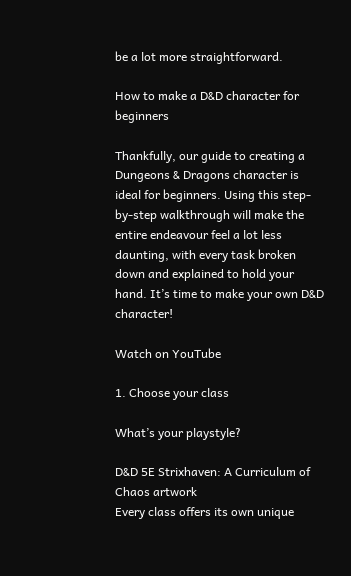be a lot more straightforward.

How to make a D&D character for beginners

Thankfully, our guide to creating a Dungeons & Dragons character is ideal for beginners. Using this step-by-step walkthrough will make the entire endeavour feel a lot less daunting, with every task broken down and explained to hold your hand. It’s time to make your own D&D character!

Watch on YouTube

1. Choose your class

What’s your playstyle?

D&D 5E Strixhaven: A Curriculum of Chaos artwork
Every class offers its own unique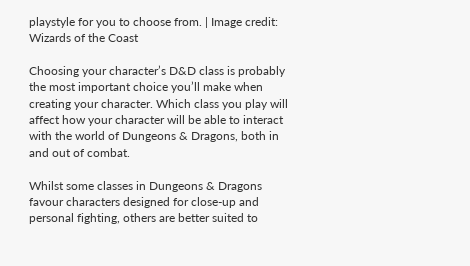playstyle for you to choose from. | Image credit: Wizards of the Coast

Choosing your character’s D&D class is probably the most important choice you’ll make when creating your character. Which class you play will affect how your character will be able to interact with the world of Dungeons & Dragons, both in and out of combat.

Whilst some classes in Dungeons & Dragons favour characters designed for close-up and personal fighting, others are better suited to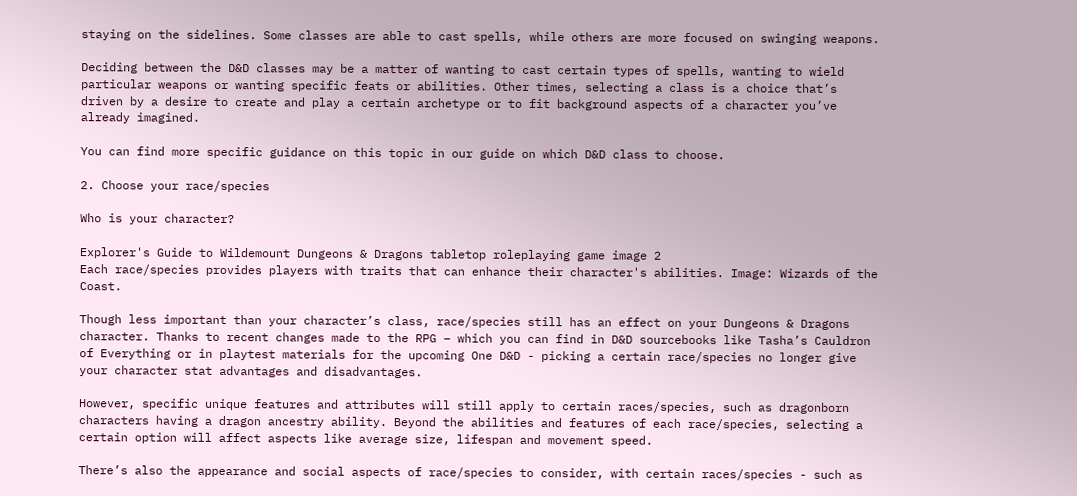staying on the sidelines. Some classes are able to cast spells, while others are more focused on swinging weapons.

Deciding between the D&D classes may be a matter of wanting to cast certain types of spells, wanting to wield particular weapons or wanting specific feats or abilities. Other times, selecting a class is a choice that’s driven by a desire to create and play a certain archetype or to fit background aspects of a character you’ve already imagined.

You can find more specific guidance on this topic in our guide on which D&D class to choose.

2. Choose your race/species

Who is your character?

Explorer's Guide to Wildemount Dungeons & Dragons tabletop roleplaying game image 2
Each race/species provides players with traits that can enhance their character's abilities. Image: Wizards of the Coast.

Though less important than your character’s class, race/species still has an effect on your Dungeons & Dragons character. Thanks to recent changes made to the RPG – which you can find in D&D sourcebooks like Tasha’s Cauldron of Everything or in playtest materials for the upcoming One D&D - picking a certain race/species no longer give your character stat advantages and disadvantages.

However, specific unique features and attributes will still apply to certain races/species, such as dragonborn characters having a dragon ancestry ability. Beyond the abilities and features of each race/species, selecting a certain option will affect aspects like average size, lifespan and movement speed.

There’s also the appearance and social aspects of race/species to consider, with certain races/species - such as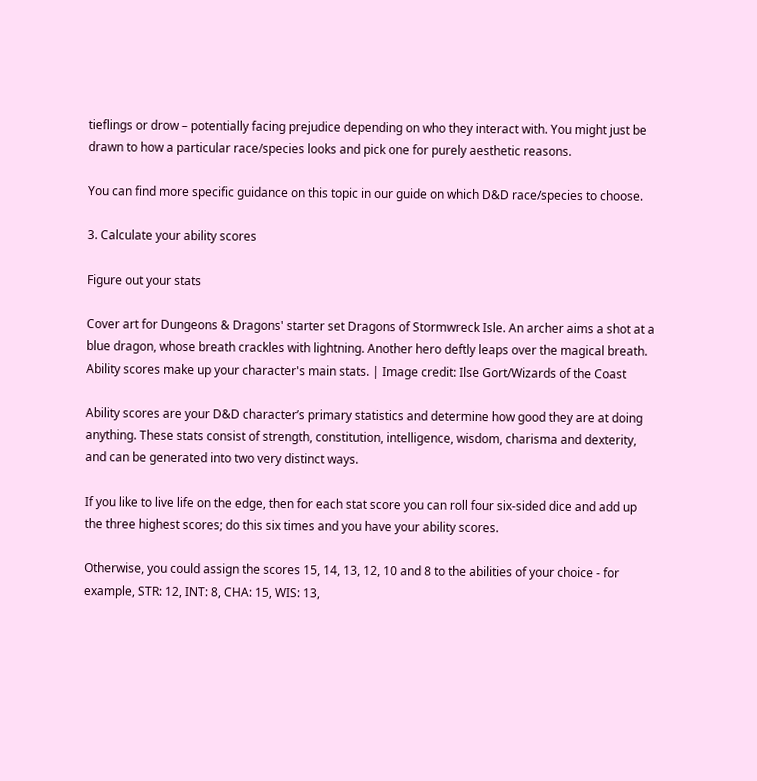tieflings or drow – potentially facing prejudice depending on who they interact with. You might just be drawn to how a particular race/species looks and pick one for purely aesthetic reasons.

You can find more specific guidance on this topic in our guide on which D&D race/species to choose.

3. Calculate your ability scores

Figure out your stats

Cover art for Dungeons & Dragons' starter set Dragons of Stormwreck Isle. An archer aims a shot at a blue dragon, whose breath crackles with lightning. Another hero deftly leaps over the magical breath.
Ability scores make up your character's main stats. | Image credit: Ilse Gort/Wizards of the Coast

Ability scores are your D&D character’s primary statistics and determine how good they are at doing anything. These stats consist of strength, constitution, intelligence, wisdom, charisma and dexterity, and can be generated into two very distinct ways.

If you like to live life on the edge, then for each stat score you can roll four six-sided dice and add up the three highest scores; do this six times and you have your ability scores.

Otherwise, you could assign the scores 15, 14, 13, 12, 10 and 8 to the abilities of your choice - for example, STR: 12, INT: 8, CHA: 15, WIS: 13,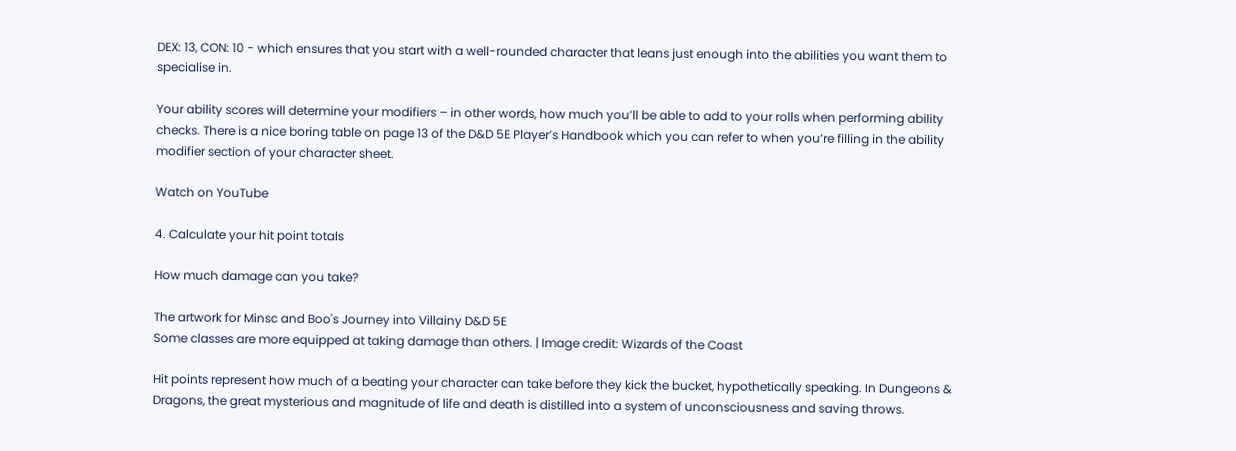DEX: 13, CON: 10 - which ensures that you start with a well-rounded character that leans just enough into the abilities you want them to specialise in.

Your ability scores will determine your modifiers – in other words, how much you’ll be able to add to your rolls when performing ability checks. There is a nice boring table on page 13 of the D&D 5E Player’s Handbook which you can refer to when you’re filling in the ability modifier section of your character sheet.

Watch on YouTube

4. Calculate your hit point totals

How much damage can you take?

The artwork for Minsc and Boo's Journey into Villainy D&D 5E
Some classes are more equipped at taking damage than others. | Image credit: Wizards of the Coast

Hit points represent how much of a beating your character can take before they kick the bucket, hypothetically speaking. In Dungeons & Dragons, the great mysterious and magnitude of life and death is distilled into a system of unconsciousness and saving throws.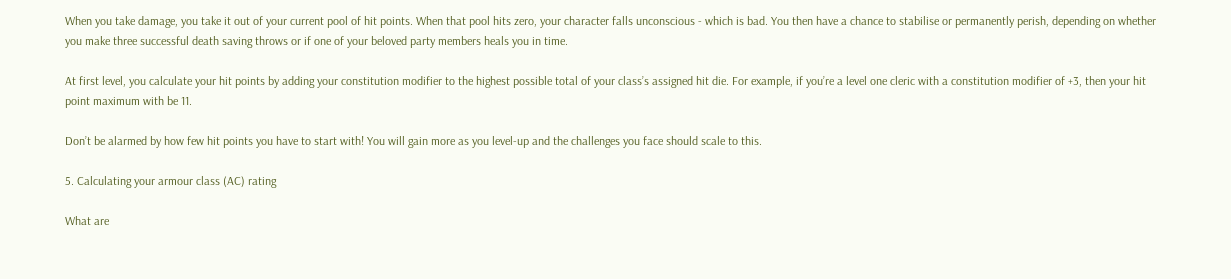When you take damage, you take it out of your current pool of hit points. When that pool hits zero, your character falls unconscious - which is bad. You then have a chance to stabilise or permanently perish, depending on whether you make three successful death saving throws or if one of your beloved party members heals you in time.

At first level, you calculate your hit points by adding your constitution modifier to the highest possible total of your class’s assigned hit die. For example, if you’re a level one cleric with a constitution modifier of +3, then your hit point maximum with be 11.

Don’t be alarmed by how few hit points you have to start with! You will gain more as you level-up and the challenges you face should scale to this.

5. Calculating your armour class (AC) rating

What are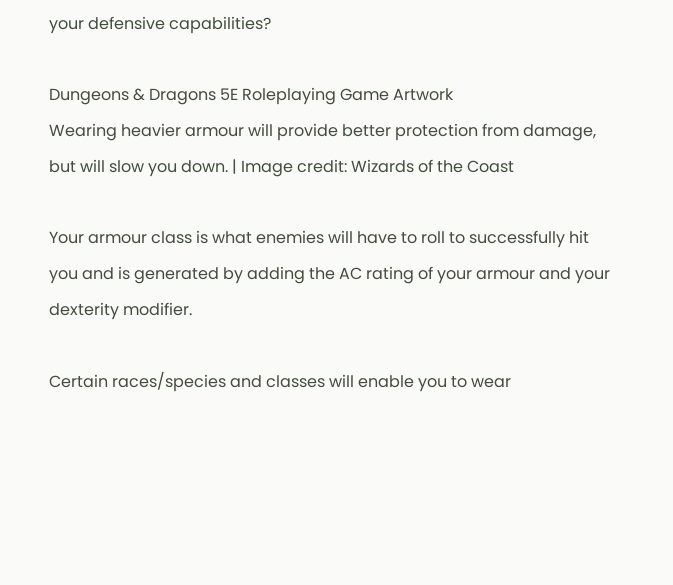your defensive capabilities?

Dungeons & Dragons 5E Roleplaying Game Artwork
Wearing heavier armour will provide better protection from damage, but will slow you down. | Image credit: Wizards of the Coast

Your armour class is what enemies will have to roll to successfully hit you and is generated by adding the AC rating of your armour and your dexterity modifier.

Certain races/species and classes will enable you to wear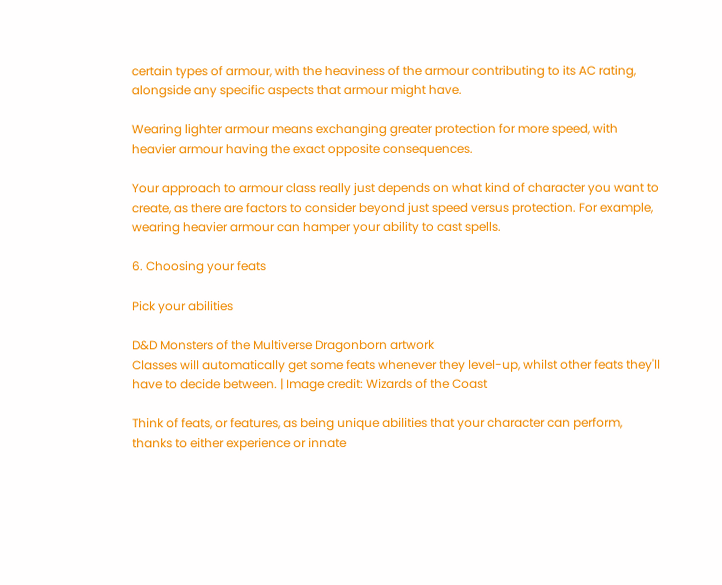certain types of armour, with the heaviness of the armour contributing to its AC rating, alongside any specific aspects that armour might have.

Wearing lighter armour means exchanging greater protection for more speed, with heavier armour having the exact opposite consequences.

Your approach to armour class really just depends on what kind of character you want to create, as there are factors to consider beyond just speed versus protection. For example, wearing heavier armour can hamper your ability to cast spells.

6. Choosing your feats

Pick your abilities

D&D Monsters of the Multiverse Dragonborn artwork
Classes will automatically get some feats whenever they level-up, whilst other feats they'll have to decide between. | Image credit: Wizards of the Coast

Think of feats, or features, as being unique abilities that your character can perform, thanks to either experience or innate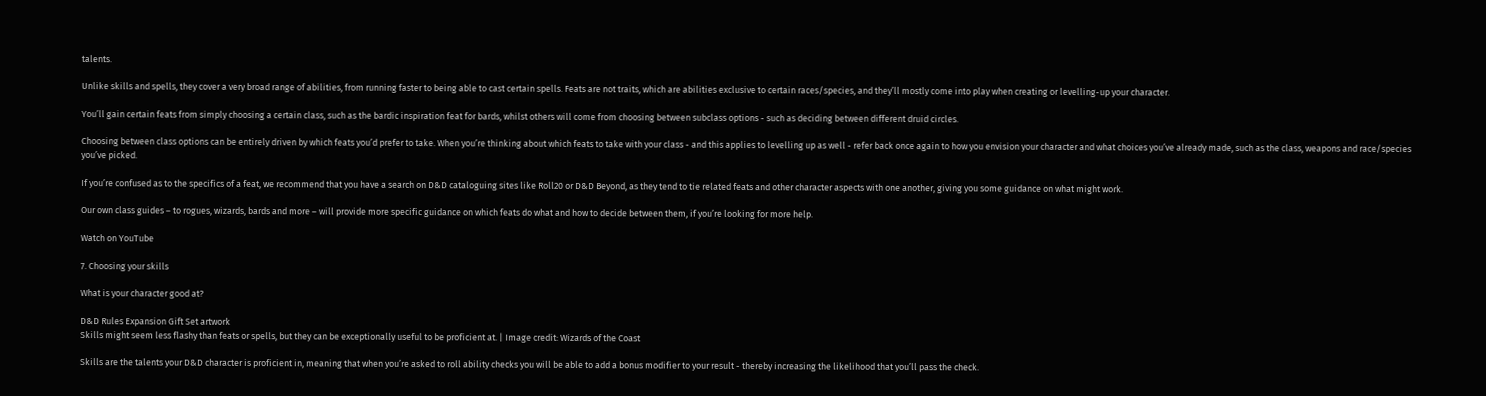talents.

Unlike skills and spells, they cover a very broad range of abilities, from running faster to being able to cast certain spells. Feats are not traits, which are abilities exclusive to certain races/species, and they’ll mostly come into play when creating or levelling-up your character.

You’ll gain certain feats from simply choosing a certain class, such as the bardic inspiration feat for bards, whilst others will come from choosing between subclass options - such as deciding between different druid circles.

Choosing between class options can be entirely driven by which feats you’d prefer to take. When you’re thinking about which feats to take with your class - and this applies to levelling up as well - refer back once again to how you envision your character and what choices you’ve already made, such as the class, weapons and race/species you’ve picked.

If you’re confused as to the specifics of a feat, we recommend that you have a search on D&D cataloguing sites like Roll20 or D&D Beyond, as they tend to tie related feats and other character aspects with one another, giving you some guidance on what might work.

Our own class guides – to rogues, wizards, bards and more – will provide more specific guidance on which feats do what and how to decide between them, if you’re looking for more help.

Watch on YouTube

7. Choosing your skills

What is your character good at?

D&D Rules Expansion Gift Set artwork
Skills might seem less flashy than feats or spells, but they can be exceptionally useful to be proficient at. | Image credit: Wizards of the Coast

Skills are the talents your D&D character is proficient in, meaning that when you’re asked to roll ability checks you will be able to add a bonus modifier to your result - thereby increasing the likelihood that you’ll pass the check.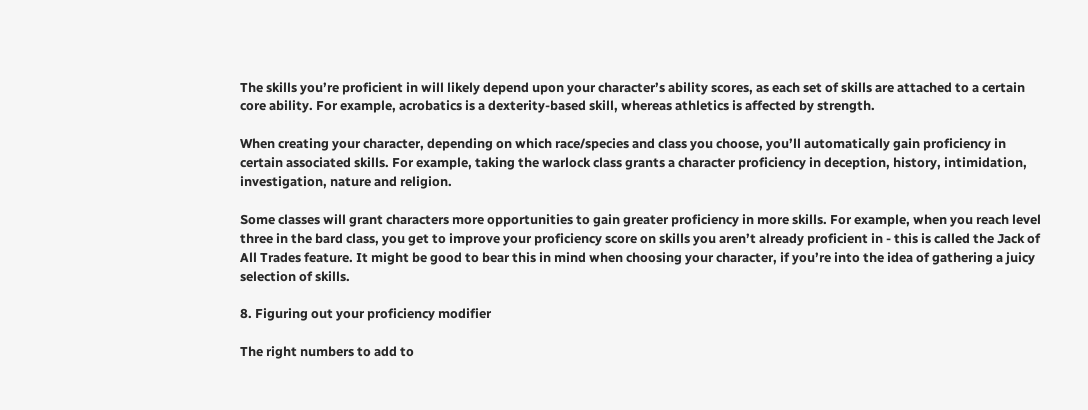The skills you’re proficient in will likely depend upon your character’s ability scores, as each set of skills are attached to a certain core ability. For example, acrobatics is a dexterity-based skill, whereas athletics is affected by strength.

When creating your character, depending on which race/species and class you choose, you’ll automatically gain proficiency in certain associated skills. For example, taking the warlock class grants a character proficiency in deception, history, intimidation, investigation, nature and religion.

Some classes will grant characters more opportunities to gain greater proficiency in more skills. For example, when you reach level three in the bard class, you get to improve your proficiency score on skills you aren’t already proficient in - this is called the Jack of All Trades feature. It might be good to bear this in mind when choosing your character, if you’re into the idea of gathering a juicy selection of skills.

8. Figuring out your proficiency modifier

The right numbers to add to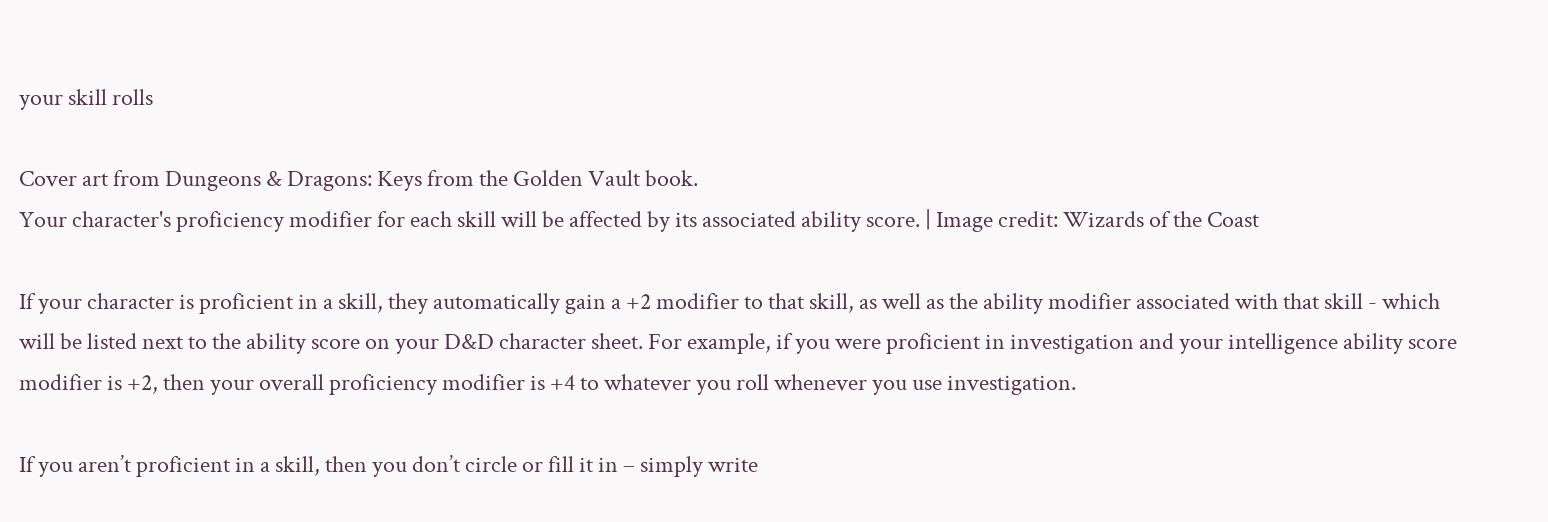your skill rolls

Cover art from Dungeons & Dragons: Keys from the Golden Vault book.
Your character's proficiency modifier for each skill will be affected by its associated ability score. | Image credit: Wizards of the Coast

If your character is proficient in a skill, they automatically gain a +2 modifier to that skill, as well as the ability modifier associated with that skill - which will be listed next to the ability score on your D&D character sheet. For example, if you were proficient in investigation and your intelligence ability score modifier is +2, then your overall proficiency modifier is +4 to whatever you roll whenever you use investigation.

If you aren’t proficient in a skill, then you don’t circle or fill it in – simply write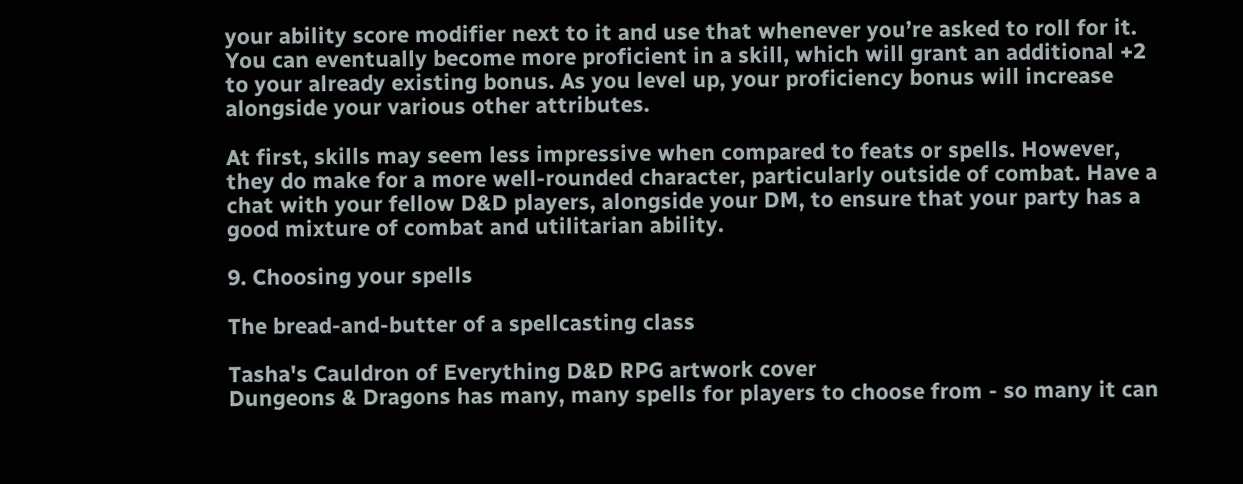your ability score modifier next to it and use that whenever you’re asked to roll for it. You can eventually become more proficient in a skill, which will grant an additional +2 to your already existing bonus. As you level up, your proficiency bonus will increase alongside your various other attributes.

At first, skills may seem less impressive when compared to feats or spells. However, they do make for a more well-rounded character, particularly outside of combat. Have a chat with your fellow D&D players, alongside your DM, to ensure that your party has a good mixture of combat and utilitarian ability.

9. Choosing your spells

The bread-and-butter of a spellcasting class

Tasha's Cauldron of Everything D&D RPG artwork cover
Dungeons & Dragons has many, many spells for players to choose from - so many it can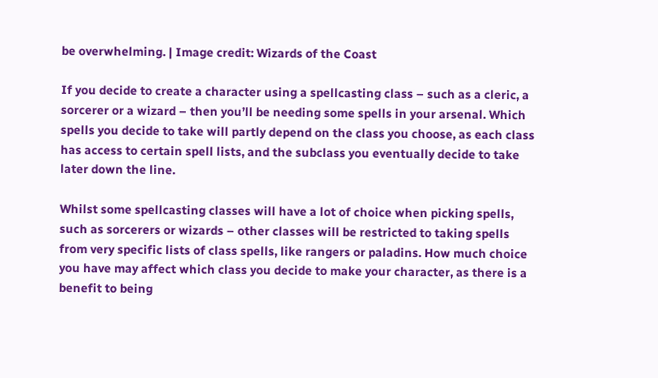be overwhelming. | Image credit: Wizards of the Coast

If you decide to create a character using a spellcasting class – such as a cleric, a sorcerer or a wizard – then you’ll be needing some spells in your arsenal. Which spells you decide to take will partly depend on the class you choose, as each class has access to certain spell lists, and the subclass you eventually decide to take later down the line.

Whilst some spellcasting classes will have a lot of choice when picking spells, such as sorcerers or wizards – other classes will be restricted to taking spells from very specific lists of class spells, like rangers or paladins. How much choice you have may affect which class you decide to make your character, as there is a benefit to being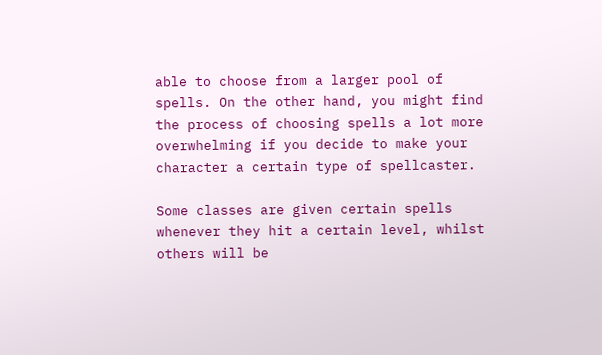able to choose from a larger pool of spells. On the other hand, you might find the process of choosing spells a lot more overwhelming if you decide to make your character a certain type of spellcaster.

Some classes are given certain spells whenever they hit a certain level, whilst others will be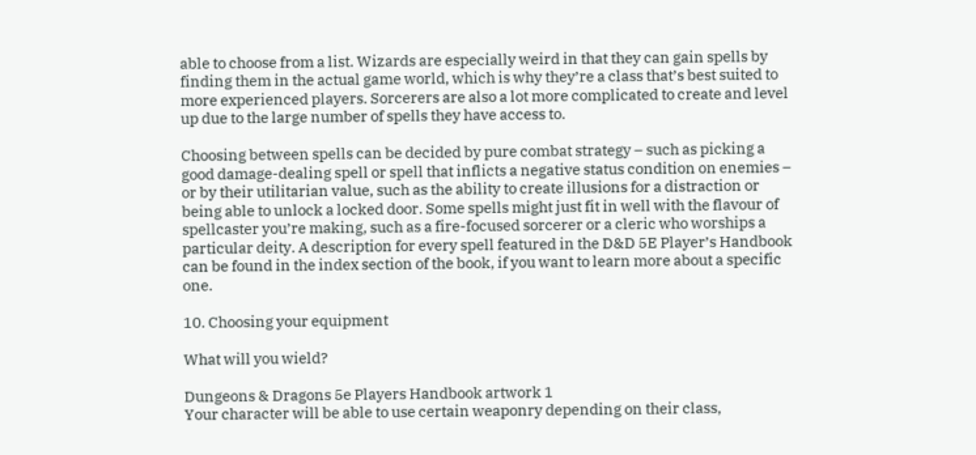able to choose from a list. Wizards are especially weird in that they can gain spells by finding them in the actual game world, which is why they’re a class that’s best suited to more experienced players. Sorcerers are also a lot more complicated to create and level up due to the large number of spells they have access to.

Choosing between spells can be decided by pure combat strategy – such as picking a good damage-dealing spell or spell that inflicts a negative status condition on enemies – or by their utilitarian value, such as the ability to create illusions for a distraction or being able to unlock a locked door. Some spells might just fit in well with the flavour of spellcaster you’re making, such as a fire-focused sorcerer or a cleric who worships a particular deity. A description for every spell featured in the D&D 5E Player’s Handbook can be found in the index section of the book, if you want to learn more about a specific one.

10. Choosing your equipment

What will you wield?

Dungeons & Dragons 5e Players Handbook artwork 1
Your character will be able to use certain weaponry depending on their class,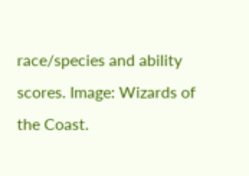race/species and ability scores. Image: Wizards of the Coast.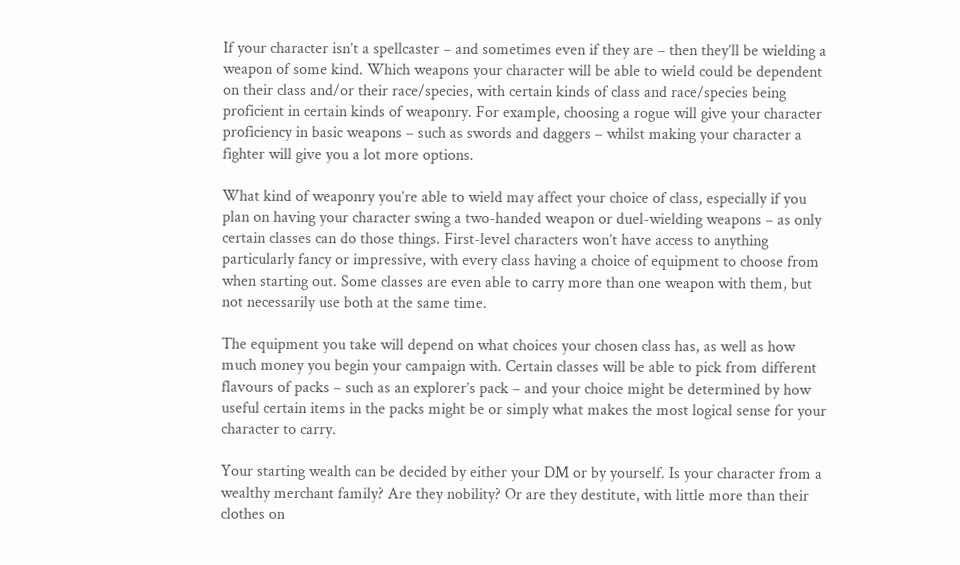If your character isn’t a spellcaster – and sometimes even if they are – then they’ll be wielding a weapon of some kind. Which weapons your character will be able to wield could be dependent on their class and/or their race/species, with certain kinds of class and race/species being proficient in certain kinds of weaponry. For example, choosing a rogue will give your character proficiency in basic weapons – such as swords and daggers – whilst making your character a fighter will give you a lot more options.

What kind of weaponry you’re able to wield may affect your choice of class, especially if you plan on having your character swing a two-handed weapon or duel-wielding weapons – as only certain classes can do those things. First-level characters won’t have access to anything particularly fancy or impressive, with every class having a choice of equipment to choose from when starting out. Some classes are even able to carry more than one weapon with them, but not necessarily use both at the same time.

The equipment you take will depend on what choices your chosen class has, as well as how much money you begin your campaign with. Certain classes will be able to pick from different flavours of packs – such as an explorer’s pack – and your choice might be determined by how useful certain items in the packs might be or simply what makes the most logical sense for your character to carry.

Your starting wealth can be decided by either your DM or by yourself. Is your character from a wealthy merchant family? Are they nobility? Or are they destitute, with little more than their clothes on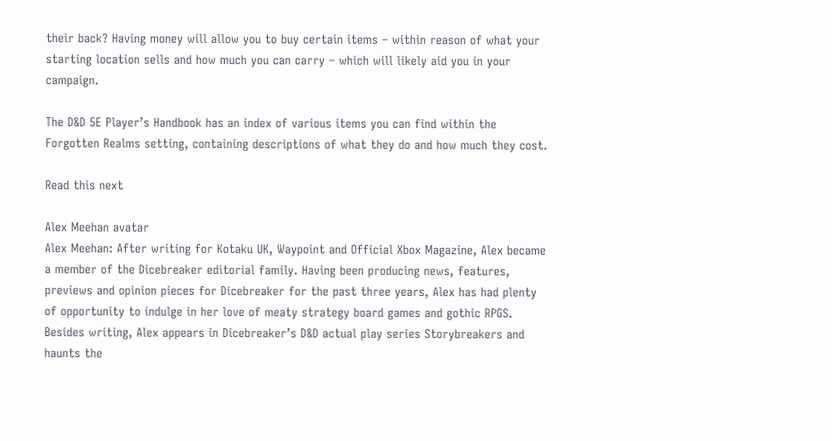their back? Having money will allow you to buy certain items – within reason of what your starting location sells and how much you can carry – which will likely aid you in your campaign.

The D&D 5E Player’s Handbook has an index of various items you can find within the Forgotten Realms setting, containing descriptions of what they do and how much they cost.

Read this next

Alex Meehan avatar
Alex Meehan: After writing for Kotaku UK, Waypoint and Official Xbox Magazine, Alex became a member of the Dicebreaker editorial family. Having been producing news, features, previews and opinion pieces for Dicebreaker for the past three years, Alex has had plenty of opportunity to indulge in her love of meaty strategy board games and gothic RPGS. Besides writing, Alex appears in Dicebreaker’s D&D actual play series Storybreakers and haunts the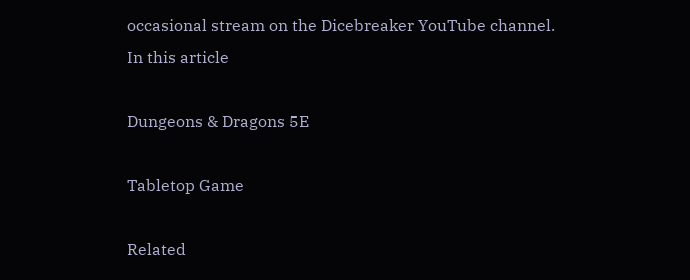occasional stream on the Dicebreaker YouTube channel.
In this article

Dungeons & Dragons 5E

Tabletop Game

Related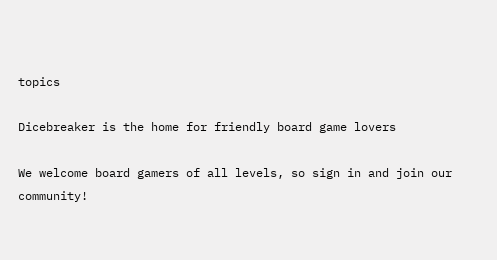topics

Dicebreaker is the home for friendly board game lovers

We welcome board gamers of all levels, so sign in and join our community!